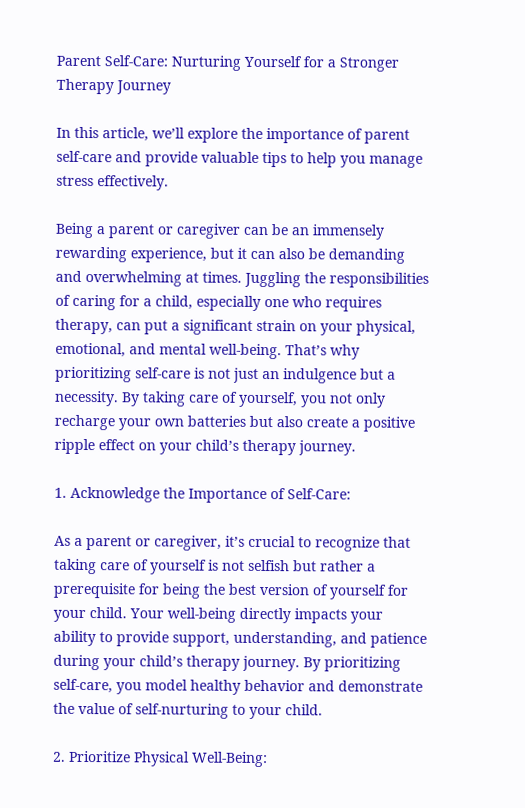Parent Self-Care: Nurturing Yourself for a Stronger Therapy Journey

In this article, we’ll explore the importance of parent self-care and provide valuable tips to help you manage stress effectively.

Being a parent or caregiver can be an immensely rewarding experience, but it can also be demanding and overwhelming at times. Juggling the responsibilities of caring for a child, especially one who requires therapy, can put a significant strain on your physical, emotional, and mental well-being. That’s why prioritizing self-care is not just an indulgence but a necessity. By taking care of yourself, you not only recharge your own batteries but also create a positive ripple effect on your child’s therapy journey.

1. Acknowledge the Importance of Self-Care:

As a parent or caregiver, it’s crucial to recognize that taking care of yourself is not selfish but rather a prerequisite for being the best version of yourself for your child. Your well-being directly impacts your ability to provide support, understanding, and patience during your child’s therapy journey. By prioritizing self-care, you model healthy behavior and demonstrate the value of self-nurturing to your child.

2. Prioritize Physical Well-Being: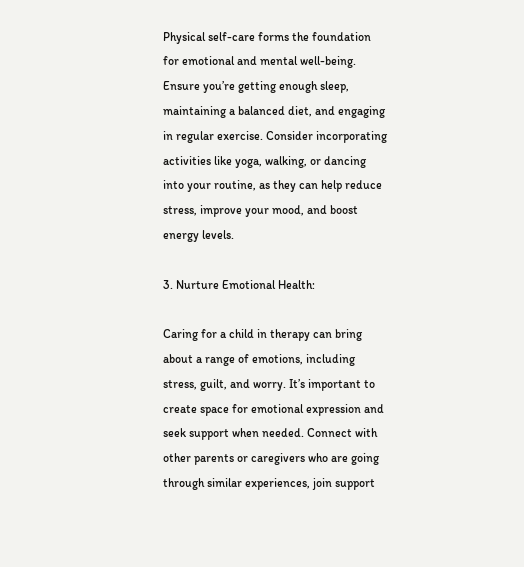Physical self-care forms the foundation for emotional and mental well-being. Ensure you’re getting enough sleep, maintaining a balanced diet, and engaging in regular exercise. Consider incorporating activities like yoga, walking, or dancing into your routine, as they can help reduce stress, improve your mood, and boost energy levels.

3. Nurture Emotional Health:

Caring for a child in therapy can bring about a range of emotions, including stress, guilt, and worry. It’s important to create space for emotional expression and seek support when needed. Connect with other parents or caregivers who are going through similar experiences, join support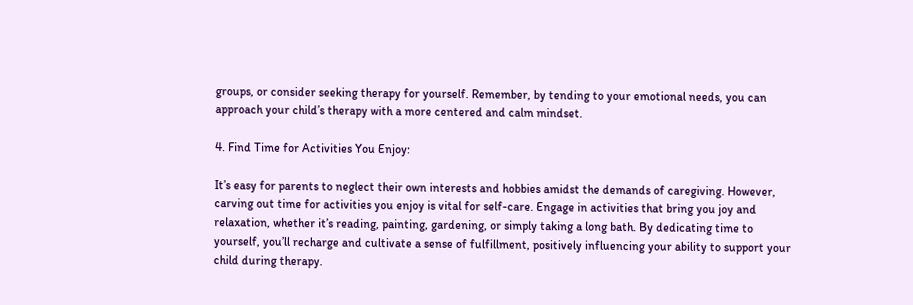groups, or consider seeking therapy for yourself. Remember, by tending to your emotional needs, you can approach your child’s therapy with a more centered and calm mindset.

4. Find Time for Activities You Enjoy:

It’s easy for parents to neglect their own interests and hobbies amidst the demands of caregiving. However, carving out time for activities you enjoy is vital for self-care. Engage in activities that bring you joy and relaxation, whether it’s reading, painting, gardening, or simply taking a long bath. By dedicating time to yourself, you’ll recharge and cultivate a sense of fulfillment, positively influencing your ability to support your child during therapy.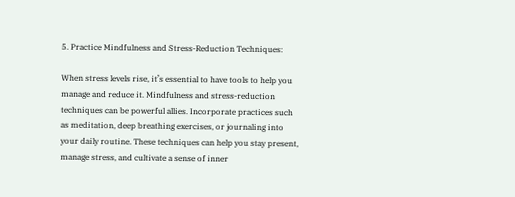5. Practice Mindfulness and Stress-Reduction Techniques:

When stress levels rise, it’s essential to have tools to help you manage and reduce it. Mindfulness and stress-reduction techniques can be powerful allies. Incorporate practices such as meditation, deep breathing exercises, or journaling into your daily routine. These techniques can help you stay present, manage stress, and cultivate a sense of inner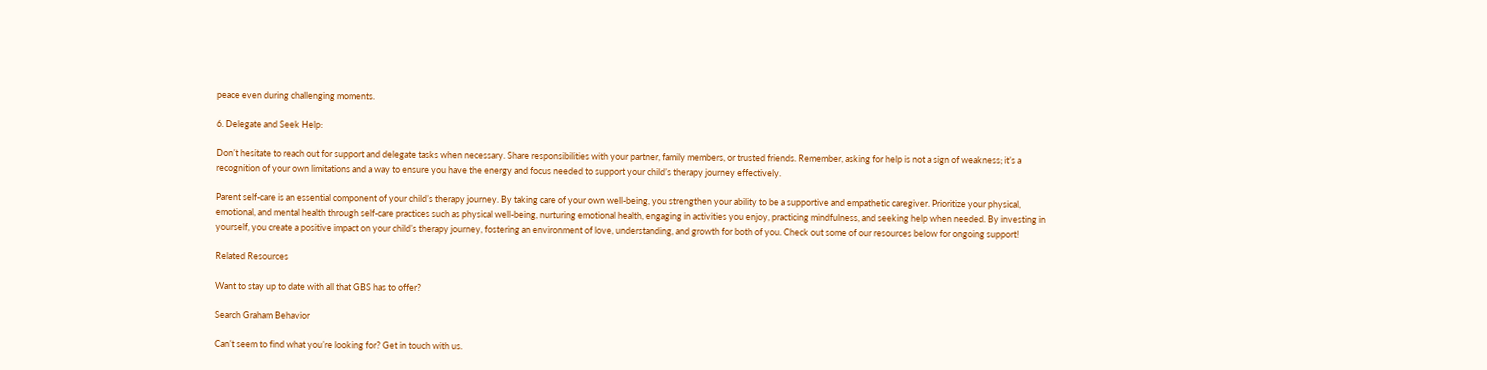peace even during challenging moments.

6. Delegate and Seek Help:

Don’t hesitate to reach out for support and delegate tasks when necessary. Share responsibilities with your partner, family members, or trusted friends. Remember, asking for help is not a sign of weakness; it’s a recognition of your own limitations and a way to ensure you have the energy and focus needed to support your child’s therapy journey effectively.

Parent self-care is an essential component of your child’s therapy journey. By taking care of your own well-being, you strengthen your ability to be a supportive and empathetic caregiver. Prioritize your physical, emotional, and mental health through self-care practices such as physical well-being, nurturing emotional health, engaging in activities you enjoy, practicing mindfulness, and seeking help when needed. By investing in yourself, you create a positive impact on your child’s therapy journey, fostering an environment of love, understanding, and growth for both of you. Check out some of our resources below for ongoing support!

Related Resources

Want to stay up to date with all that GBS has to offer?

Search Graham Behavior

Can’t seem to find what you’re looking for? Get in touch with us.